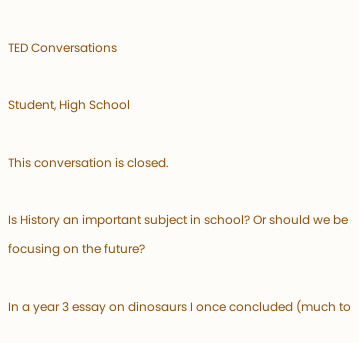TED Conversations

Student, High School

This conversation is closed.

Is History an important subject in school? Or should we be focusing on the future?

In a year 3 essay on dinosaurs I once concluded (much to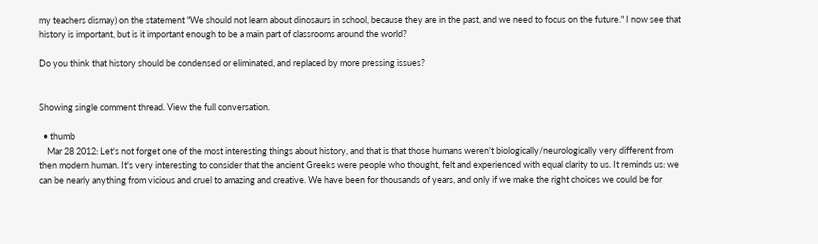my teachers dismay) on the statement "We should not learn about dinosaurs in school, because they are in the past, and we need to focus on the future." I now see that history is important, but is it important enough to be a main part of classrooms around the world?

Do you think that history should be condensed or eliminated, and replaced by more pressing issues?


Showing single comment thread. View the full conversation.

  • thumb
    Mar 28 2012: Let's not forget one of the most interesting things about history, and that is that those humans weren't biologically/neurologically very different from then modern human. It's very interesting to consider that the ancient Greeks were people who thought, felt and experienced with equal clarity to us. It reminds us: we can be nearly anything from vicious and cruel to amazing and creative. We have been for thousands of years, and only if we make the right choices we could be for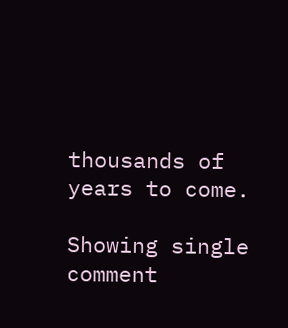thousands of years to come.

Showing single comment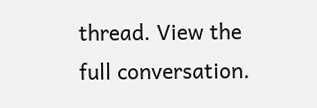thread. View the full conversation.